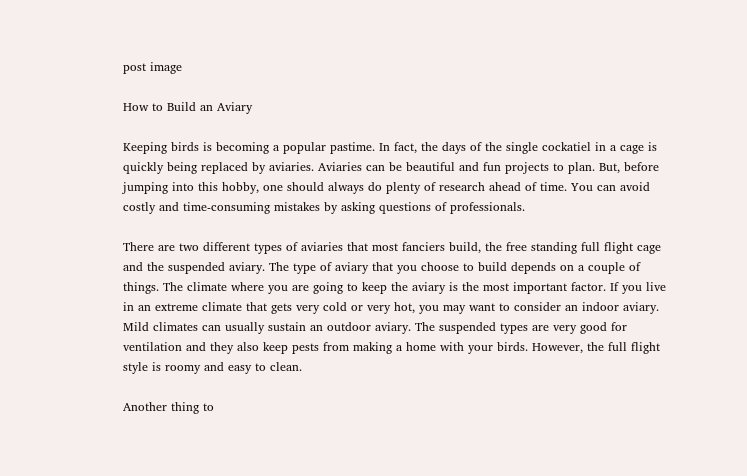post image

How to Build an Aviary

Keeping birds is becoming a popular pastime. In fact, the days of the single cockatiel in a cage is quickly being replaced by aviaries. Aviaries can be beautiful and fun projects to plan. But, before jumping into this hobby, one should always do plenty of research ahead of time. You can avoid costly and time-consuming mistakes by asking questions of professionals.

There are two different types of aviaries that most fanciers build, the free standing full flight cage and the suspended aviary. The type of aviary that you choose to build depends on a couple of things. The climate where you are going to keep the aviary is the most important factor. If you live in an extreme climate that gets very cold or very hot, you may want to consider an indoor aviary. Mild climates can usually sustain an outdoor aviary. The suspended types are very good for ventilation and they also keep pests from making a home with your birds. However, the full flight style is roomy and easy to clean.

Another thing to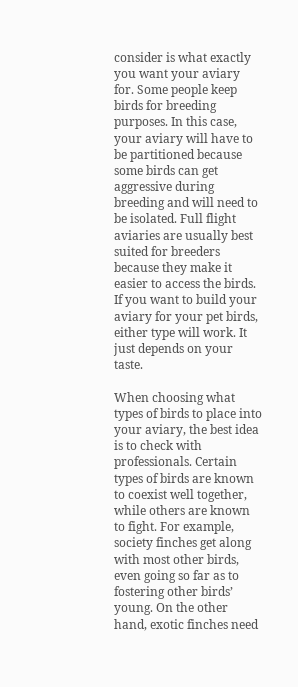consider is what exactly you want your aviary for. Some people keep birds for breeding purposes. In this case, your aviary will have to be partitioned because some birds can get aggressive during breeding and will need to be isolated. Full flight aviaries are usually best suited for breeders because they make it easier to access the birds. If you want to build your aviary for your pet birds, either type will work. It just depends on your taste.

When choosing what types of birds to place into your aviary, the best idea is to check with professionals. Certain types of birds are known to coexist well together, while others are known to fight. For example, society finches get along with most other birds, even going so far as to fostering other birds’ young. On the other hand, exotic finches need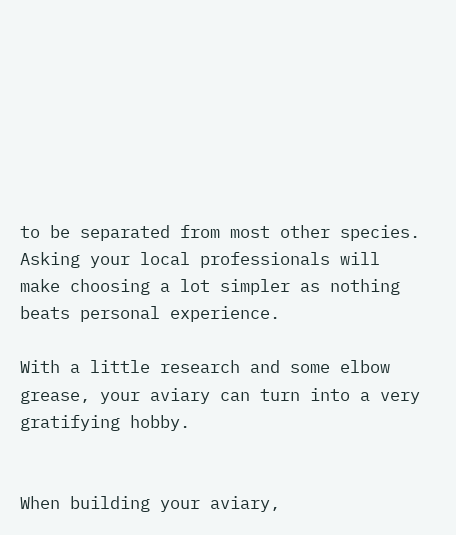to be separated from most other species. Asking your local professionals will make choosing a lot simpler as nothing beats personal experience.

With a little research and some elbow grease, your aviary can turn into a very gratifying hobby.


When building your aviary,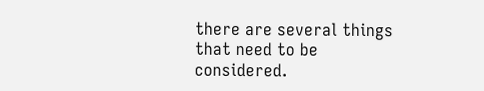there are several things that need to be considered.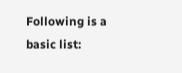Following is a basic list: